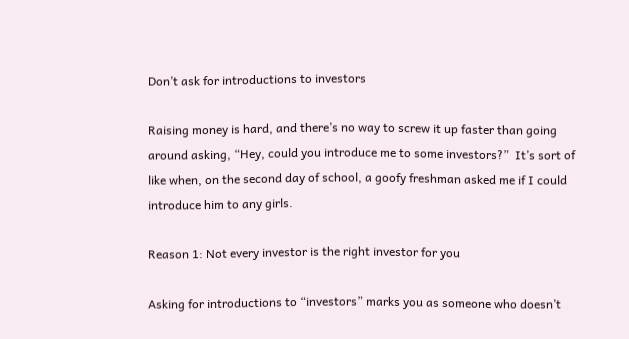Don’t ask for introductions to investors

Raising money is hard, and there’s no way to screw it up faster than going around asking, “Hey, could you introduce me to some investors?”  It’s sort of like when, on the second day of school, a goofy freshman asked me if I could introduce him to any girls.

Reason 1: Not every investor is the right investor for you

Asking for introductions to “investors” marks you as someone who doesn’t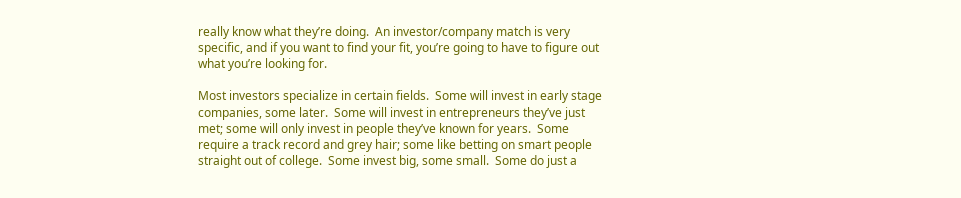really know what they’re doing.  An investor/company match is very specific, and if you want to find your fit, you’re going to have to figure out what you’re looking for.

Most investors specialize in certain fields.  Some will invest in early stage companies, some later.  Some will invest in entrepreneurs they’ve just met; some will only invest in people they’ve known for years.  Some require a track record and grey hair; some like betting on smart people straight out of college.  Some invest big, some small.  Some do just a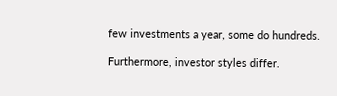few investments a year, some do hundreds.

Furthermore, investor styles differ.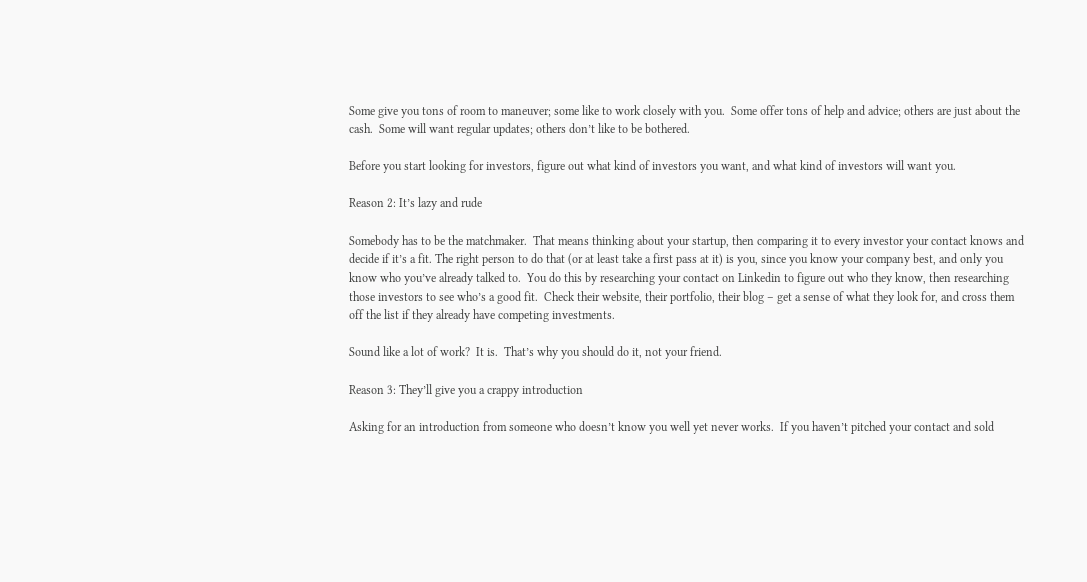Some give you tons of room to maneuver; some like to work closely with you.  Some offer tons of help and advice; others are just about the cash.  Some will want regular updates; others don’t like to be bothered.

Before you start looking for investors, figure out what kind of investors you want, and what kind of investors will want you.

Reason 2: It’s lazy and rude

Somebody has to be the matchmaker.  That means thinking about your startup, then comparing it to every investor your contact knows and decide if it’s a fit. The right person to do that (or at least take a first pass at it) is you, since you know your company best, and only you know who you’ve already talked to.  You do this by researching your contact on Linkedin to figure out who they know, then researching those investors to see who’s a good fit.  Check their website, their portfolio, their blog – get a sense of what they look for, and cross them off the list if they already have competing investments.

Sound like a lot of work?  It is.  That’s why you should do it, not your friend.

Reason 3: They’ll give you a crappy introduction

Asking for an introduction from someone who doesn’t know you well yet never works.  If you haven’t pitched your contact and sold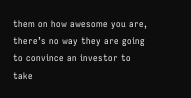them on how awesome you are, there’s no way they are going to convince an investor to take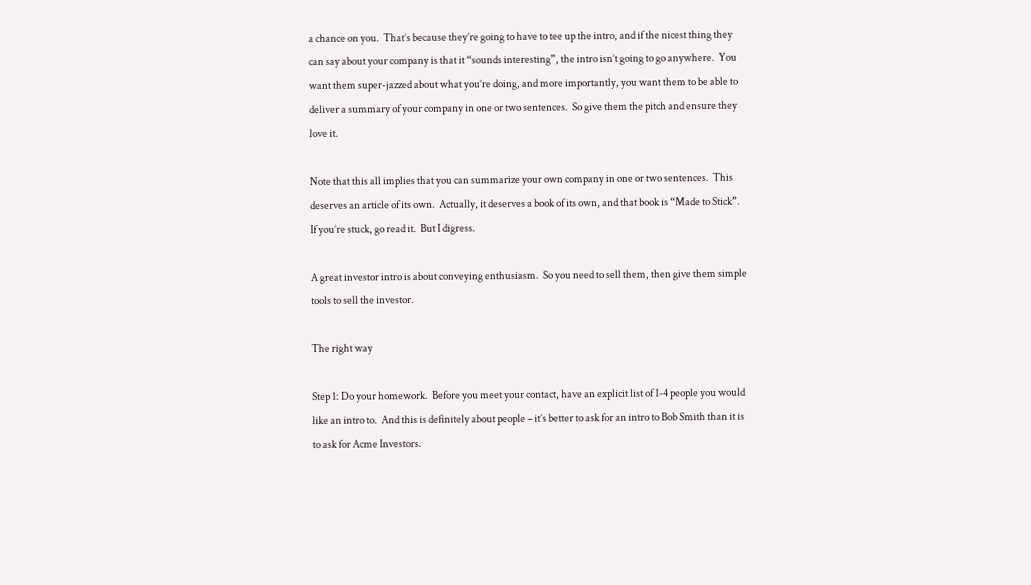a chance on you.  That’s because they’re going to have to tee up the intro, and if the nicest thing they can say about your company is that it “sounds interesting”, the intro isn’t going to go anywhere.  You want them super-jazzed about what you’re doing, and more importantly, you want them to be able to deliver a summary of your company in one or two sentences.  So give them the pitch and ensure they love it.

Note that this all implies that you can summarize your own company in one or two sentences.  This deserves an article of its own.  Actually, it deserves a book of its own, and that book is “Made to Stick”.  If you’re stuck, go read it.  But I digress.

A great investor intro is about conveying enthusiasm.  So you need to sell them, then give them simple tools to sell the investor.

The right way

Step 1: Do your homework.  Before you meet your contact, have an explicit list of 1-4 people you would like an intro to.  And this is definitely about people – it’s better to ask for an intro to Bob Smith than it is to ask for Acme Investors.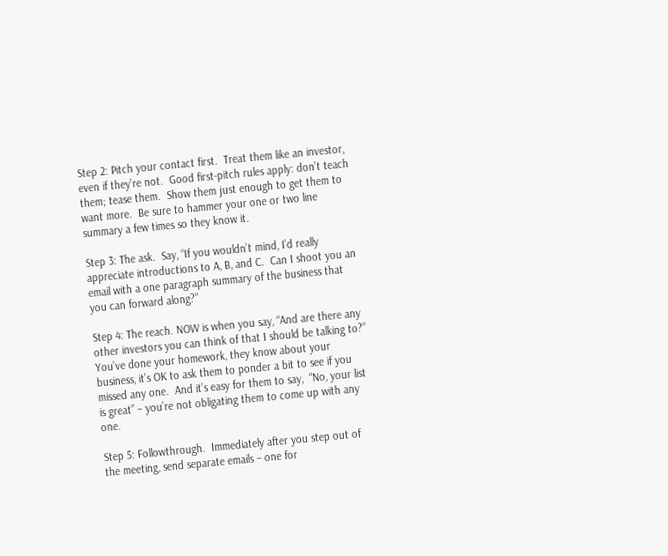Step 2: Pitch your contact first.  Treat them like an investor, even if they’re not.  Good first-pitch rules apply: don’t teach them; tease them.  Show them just enough to get them to want more.  Be sure to hammer your one or two line summary a few times so they know it.

Step 3: The ask.  Say, “If you wouldn’t mind, I’d really appreciate introductions to A, B, and C.  Can I shoot you an email with a one paragraph summary of the business that you can forward along?”

Step 4: The reach. NOW is when you say, “And are there any other investors you can think of that I should be talking to?”  You’ve done your homework, they know about your business, it’s OK to ask them to ponder a bit to see if you missed any one.  And it’s easy for them to say,  “No, your list is great” – you’re not obligating them to come up with any one.

Step 5: Followthrough.  Immediately after you step out of the meeting, send separate emails – one for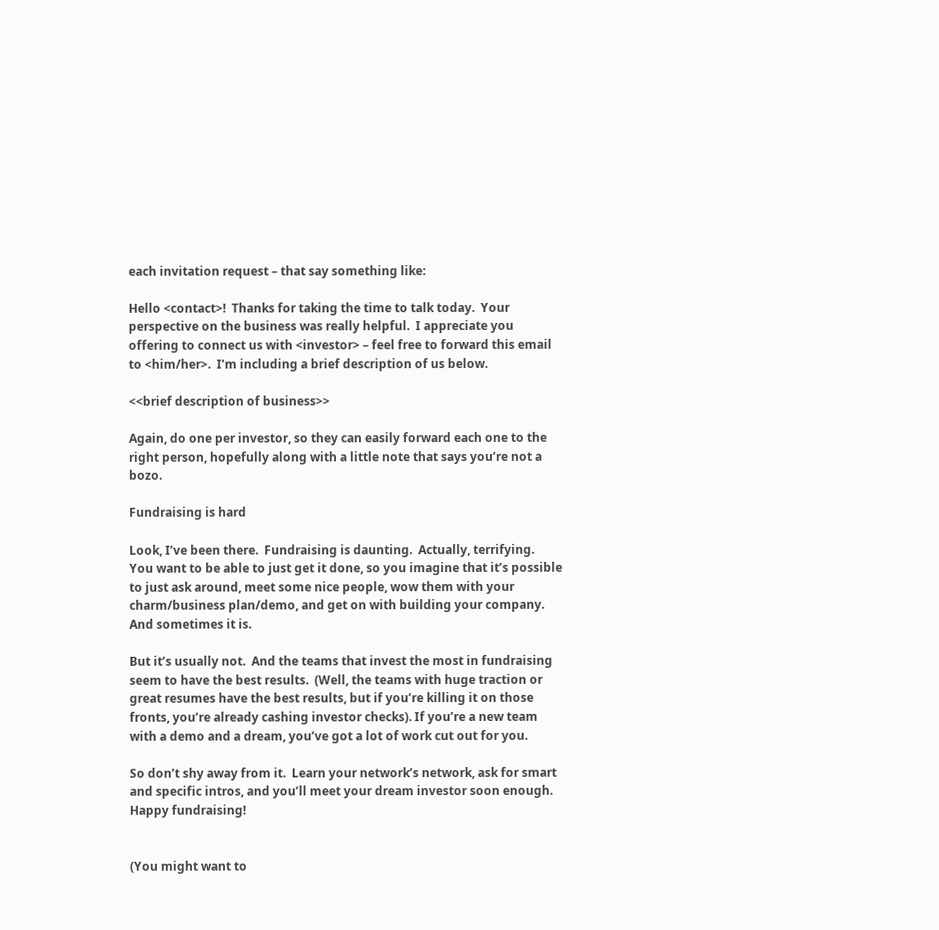each invitation request – that say something like:

Hello <contact>!  Thanks for taking the time to talk today.  Your perspective on the business was really helpful.  I appreciate you offering to connect us with <investor> – feel free to forward this email to <him/her>.  I’m including a brief description of us below.

<<brief description of business>>

Again, do one per investor, so they can easily forward each one to the right person, hopefully along with a little note that says you’re not a bozo.

Fundraising is hard

Look, I’ve been there.  Fundraising is daunting.  Actually, terrifying.  You want to be able to just get it done, so you imagine that it’s possible to just ask around, meet some nice people, wow them with your charm/business plan/demo, and get on with building your company.  And sometimes it is.

But it’s usually not.  And the teams that invest the most in fundraising seem to have the best results.  (Well, the teams with huge traction or great resumes have the best results, but if you’re killing it on those fronts, you’re already cashing investor checks). If you’re a new team with a demo and a dream, you’ve got a lot of work cut out for you.

So don’t shy away from it.  Learn your network’s network, ask for smart and specific intros, and you’ll meet your dream investor soon enough.  Happy fundraising!


(You might want to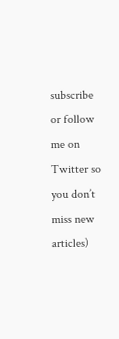subscribe or follow me on Twitter so you don’t miss new articles)